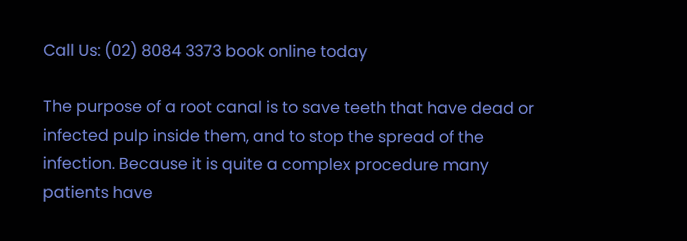Call Us: (02) 8084 3373 book online today

The purpose of a root canal is to save teeth that have dead or infected pulp inside them, and to stop the spread of the infection. Because it is quite a complex procedure many patients have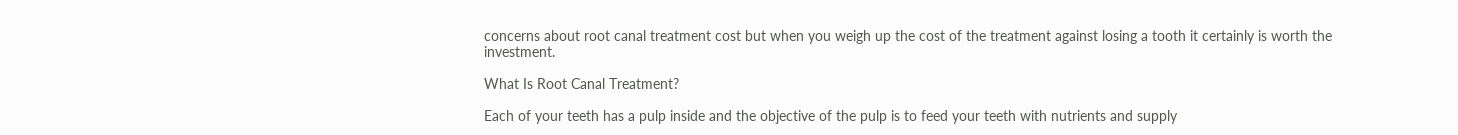concerns about root canal treatment cost but when you weigh up the cost of the treatment against losing a tooth it certainly is worth the investment.

What Is Root Canal Treatment?

Each of your teeth has a pulp inside and the objective of the pulp is to feed your teeth with nutrients and supply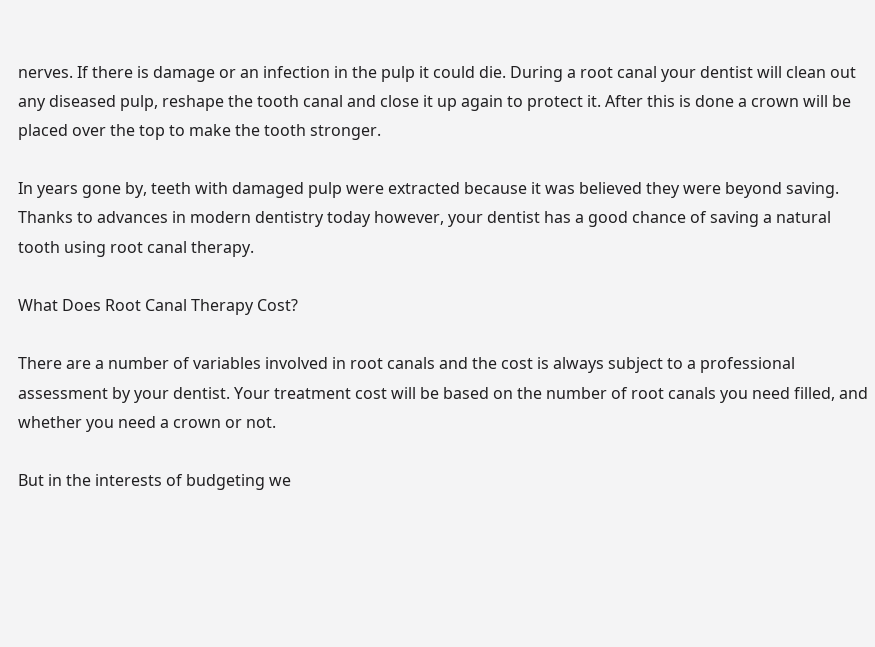nerves. If there is damage or an infection in the pulp it could die. During a root canal your dentist will clean out any diseased pulp, reshape the tooth canal and close it up again to protect it. After this is done a crown will be placed over the top to make the tooth stronger.

In years gone by, teeth with damaged pulp were extracted because it was believed they were beyond saving. Thanks to advances in modern dentistry today however, your dentist has a good chance of saving a natural tooth using root canal therapy.

What Does Root Canal Therapy Cost?

There are a number of variables involved in root canals and the cost is always subject to a professional assessment by your dentist. Your treatment cost will be based on the number of root canals you need filled, and whether you need a crown or not.

But in the interests of budgeting we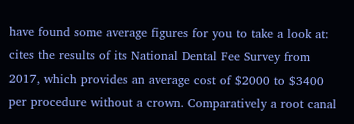have found some average figures for you to take a look at: cites the results of its National Dental Fee Survey from 2017, which provides an average cost of $2000 to $3400 per procedure without a crown. Comparatively a root canal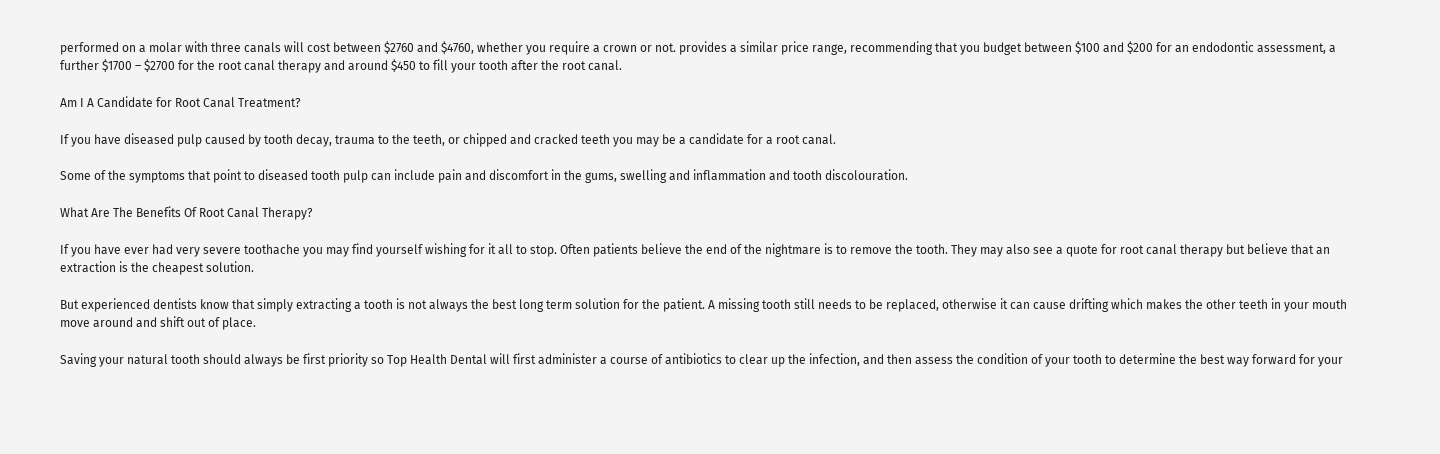performed on a molar with three canals will cost between $2760 and $4760, whether you require a crown or not. provides a similar price range, recommending that you budget between $100 and $200 for an endodontic assessment, a further $1700 – $2700 for the root canal therapy and around $450 to fill your tooth after the root canal.

Am I A Candidate for Root Canal Treatment?

If you have diseased pulp caused by tooth decay, trauma to the teeth, or chipped and cracked teeth you may be a candidate for a root canal.

Some of the symptoms that point to diseased tooth pulp can include pain and discomfort in the gums, swelling and inflammation and tooth discolouration.

What Are The Benefits Of Root Canal Therapy?

If you have ever had very severe toothache you may find yourself wishing for it all to stop. Often patients believe the end of the nightmare is to remove the tooth. They may also see a quote for root canal therapy but believe that an extraction is the cheapest solution.

But experienced dentists know that simply extracting a tooth is not always the best long term solution for the patient. A missing tooth still needs to be replaced, otherwise it can cause drifting which makes the other teeth in your mouth move around and shift out of place.

Saving your natural tooth should always be first priority so Top Health Dental will first administer a course of antibiotics to clear up the infection, and then assess the condition of your tooth to determine the best way forward for your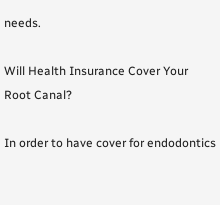needs.

Will Health Insurance Cover Your Root Canal?

In order to have cover for endodontics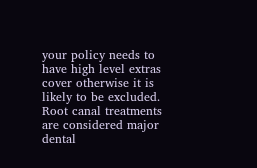your policy needs to have high level extras cover otherwise it is likely to be excluded. Root canal treatments are considered major dental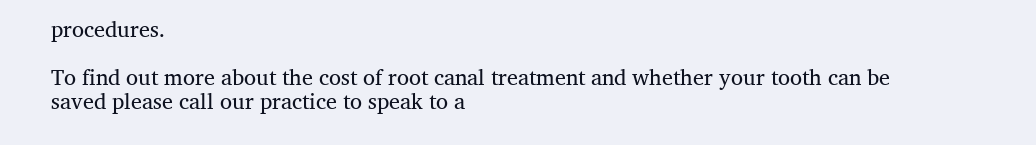procedures.

To find out more about the cost of root canal treatment and whether your tooth can be saved please call our practice to speak to a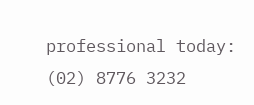professional today: (02) 8776 3232